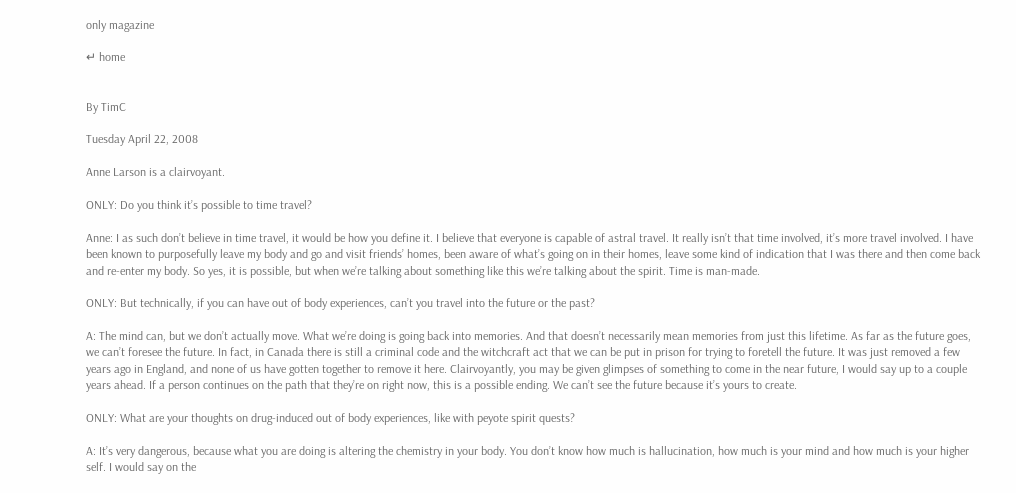only magazine

↵ home


By TimC

Tuesday April 22, 2008

Anne Larson is a clairvoyant.

ONLY: Do you think it’s possible to time travel?

Anne: I as such don’t believe in time travel, it would be how you define it. I believe that everyone is capable of astral travel. It really isn’t that time involved, it’s more travel involved. I have been known to purposefully leave my body and go and visit friends’ homes, been aware of what’s going on in their homes, leave some kind of indication that I was there and then come back and re-enter my body. So yes, it is possible, but when we’re talking about something like this we’re talking about the spirit. Time is man-made.

ONLY: But technically, if you can have out of body experiences, can’t you travel into the future or the past?

A: The mind can, but we don’t actually move. What we’re doing is going back into memories. And that doesn’t necessarily mean memories from just this lifetime. As far as the future goes, we can’t foresee the future. In fact, in Canada there is still a criminal code and the witchcraft act that we can be put in prison for trying to foretell the future. It was just removed a few years ago in England, and none of us have gotten together to remove it here. Clairvoyantly, you may be given glimpses of something to come in the near future, I would say up to a couple years ahead. If a person continues on the path that they’re on right now, this is a possible ending. We can’t see the future because it’s yours to create.

ONLY: What are your thoughts on drug-induced out of body experiences, like with peyote spirit quests?

A: It’s very dangerous, because what you are doing is altering the chemistry in your body. You don’t know how much is hallucination, how much is your mind and how much is your higher self. I would say on the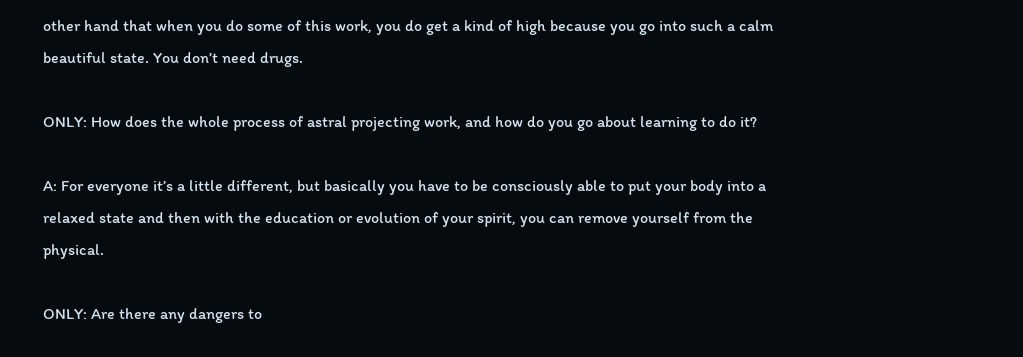other hand that when you do some of this work, you do get a kind of high because you go into such a calm beautiful state. You don’t need drugs.

ONLY: How does the whole process of astral projecting work, and how do you go about learning to do it?

A: For everyone it’s a little different, but basically you have to be consciously able to put your body into a relaxed state and then with the education or evolution of your spirit, you can remove yourself from the physical.

ONLY: Are there any dangers to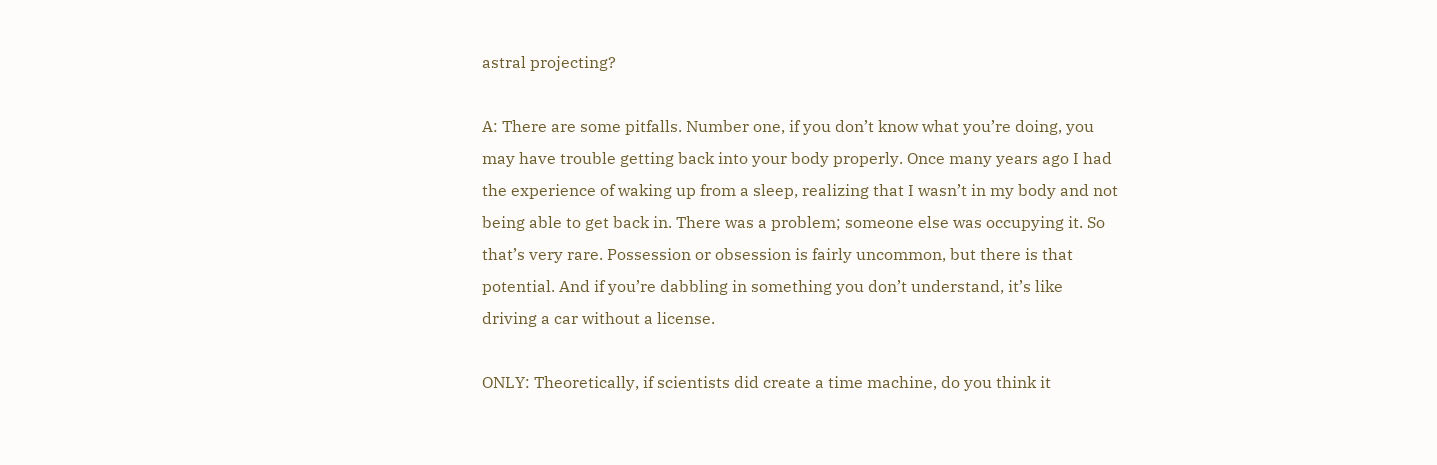astral projecting?

A: There are some pitfalls. Number one, if you don’t know what you’re doing, you may have trouble getting back into your body properly. Once many years ago I had the experience of waking up from a sleep, realizing that I wasn’t in my body and not being able to get back in. There was a problem; someone else was occupying it. So that’s very rare. Possession or obsession is fairly uncommon, but there is that potential. And if you’re dabbling in something you don’t understand, it’s like driving a car without a license.

ONLY: Theoretically, if scientists did create a time machine, do you think it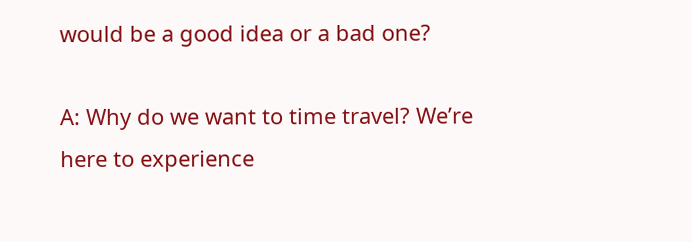would be a good idea or a bad one?

A: Why do we want to time travel? We’re here to experience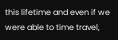this lifetime and even if we were able to time travel,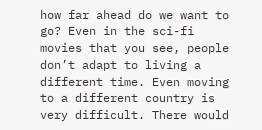how far ahead do we want to go? Even in the sci-fi movies that you see, people don’t adapt to living a different time. Even moving to a different country is very difficult. There would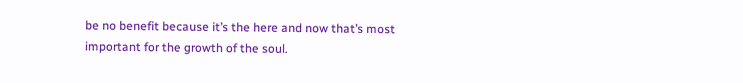be no benefit because it’s the here and now that’s most important for the growth of the soul.